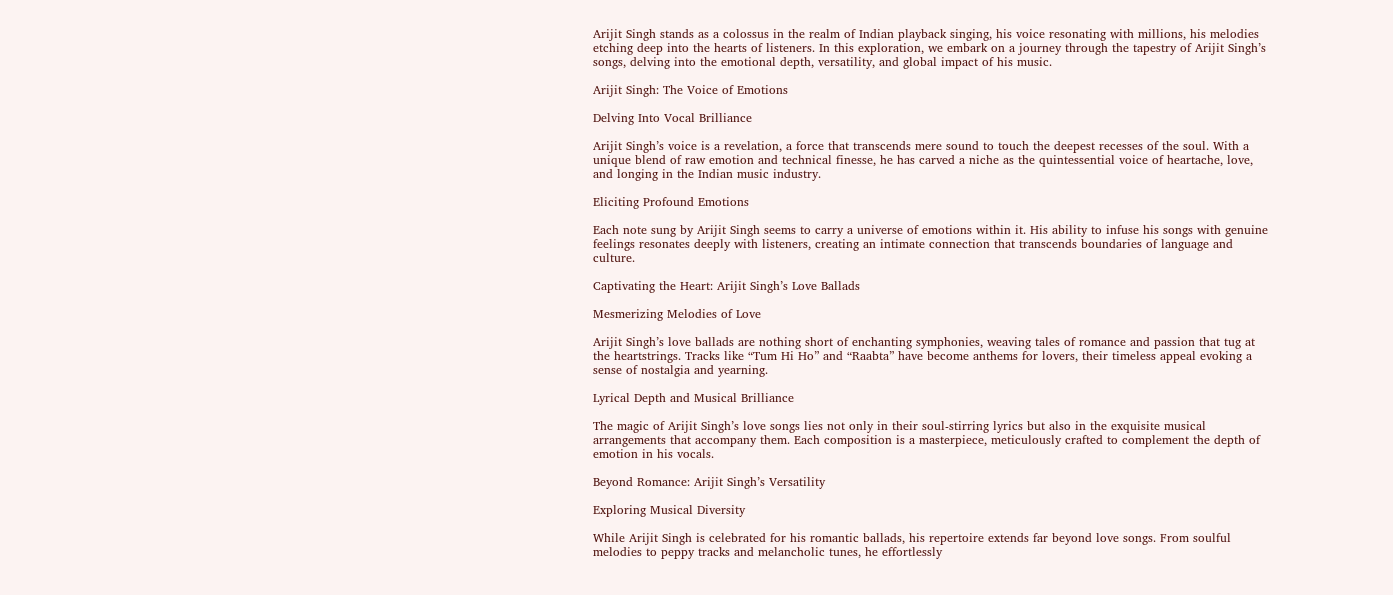Arijit Singh stands as a colossus in the realm of Indian playback singing, his voice resonating with millions, his melodies etching deep into the hearts of listeners. In this exploration, we embark on a journey through the tapestry of Arijit Singh’s songs, delving into the emotional depth, versatility, and global impact of his music.

Arijit Singh: The Voice of Emotions

Delving Into Vocal Brilliance

Arijit Singh’s voice is a revelation, a force that transcends mere sound to touch the deepest recesses of the soul. With a unique blend of raw emotion and technical finesse, he has carved a niche as the quintessential voice of heartache, love, and longing in the Indian music industry.

Eliciting Profound Emotions

Each note sung by Arijit Singh seems to carry a universe of emotions within it. His ability to infuse his songs with genuine feelings resonates deeply with listeners, creating an intimate connection that transcends boundaries of language and culture.

Captivating the Heart: Arijit Singh’s Love Ballads

Mesmerizing Melodies of Love

Arijit Singh’s love ballads are nothing short of enchanting symphonies, weaving tales of romance and passion that tug at the heartstrings. Tracks like “Tum Hi Ho” and “Raabta” have become anthems for lovers, their timeless appeal evoking a sense of nostalgia and yearning.

Lyrical Depth and Musical Brilliance

The magic of Arijit Singh’s love songs lies not only in their soul-stirring lyrics but also in the exquisite musical arrangements that accompany them. Each composition is a masterpiece, meticulously crafted to complement the depth of emotion in his vocals.

Beyond Romance: Arijit Singh’s Versatility

Exploring Musical Diversity

While Arijit Singh is celebrated for his romantic ballads, his repertoire extends far beyond love songs. From soulful melodies to peppy tracks and melancholic tunes, he effortlessly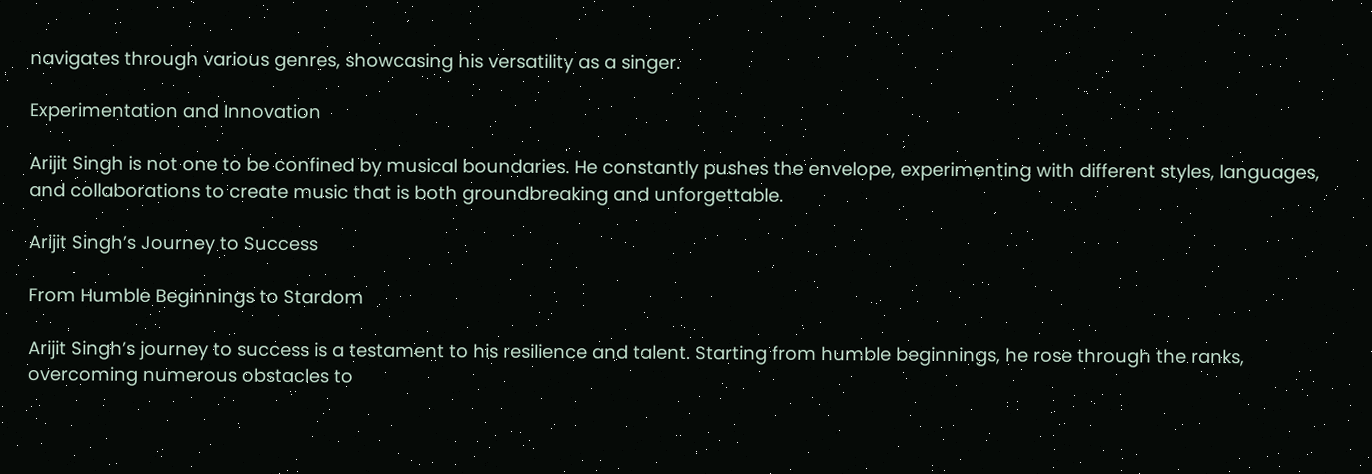navigates through various genres, showcasing his versatility as a singer.

Experimentation and Innovation

Arijit Singh is not one to be confined by musical boundaries. He constantly pushes the envelope, experimenting with different styles, languages, and collaborations to create music that is both groundbreaking and unforgettable.

Arijit Singh’s Journey to Success

From Humble Beginnings to Stardom

Arijit Singh’s journey to success is a testament to his resilience and talent. Starting from humble beginnings, he rose through the ranks, overcoming numerous obstacles to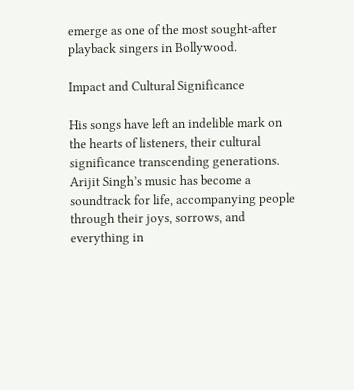emerge as one of the most sought-after playback singers in Bollywood.

Impact and Cultural Significance

His songs have left an indelible mark on the hearts of listeners, their cultural significance transcending generations. Arijit Singh’s music has become a soundtrack for life, accompanying people through their joys, sorrows, and everything in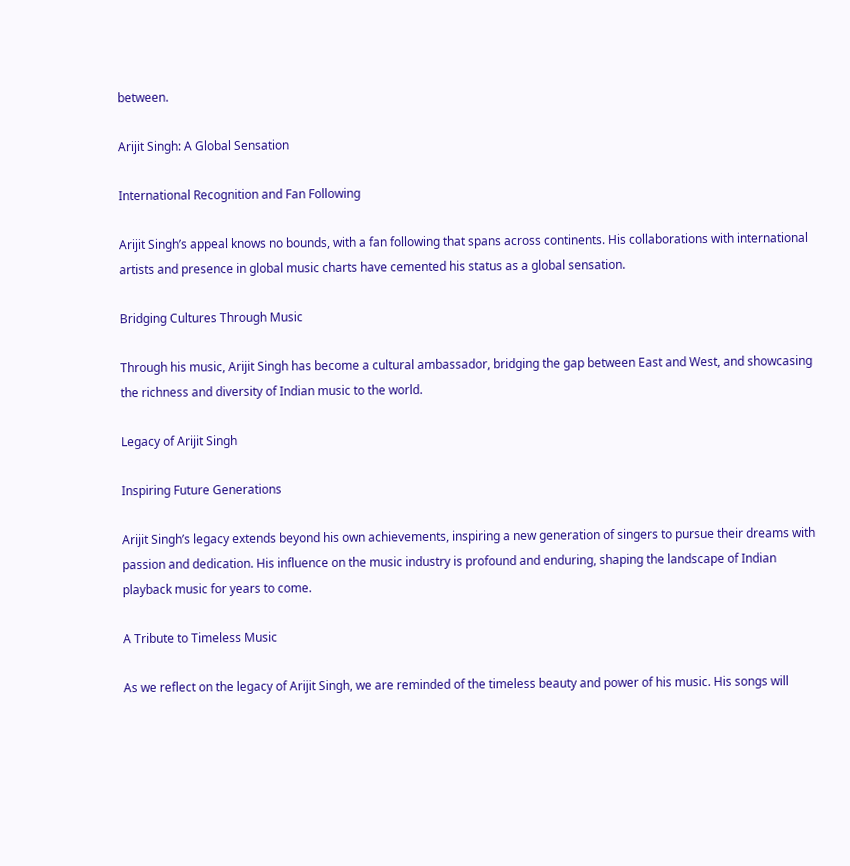between.

Arijit Singh: A Global Sensation

International Recognition and Fan Following

Arijit Singh’s appeal knows no bounds, with a fan following that spans across continents. His collaborations with international artists and presence in global music charts have cemented his status as a global sensation.

Bridging Cultures Through Music

Through his music, Arijit Singh has become a cultural ambassador, bridging the gap between East and West, and showcasing the richness and diversity of Indian music to the world.

Legacy of Arijit Singh

Inspiring Future Generations

Arijit Singh’s legacy extends beyond his own achievements, inspiring a new generation of singers to pursue their dreams with passion and dedication. His influence on the music industry is profound and enduring, shaping the landscape of Indian playback music for years to come.

A Tribute to Timeless Music

As we reflect on the legacy of Arijit Singh, we are reminded of the timeless beauty and power of his music. His songs will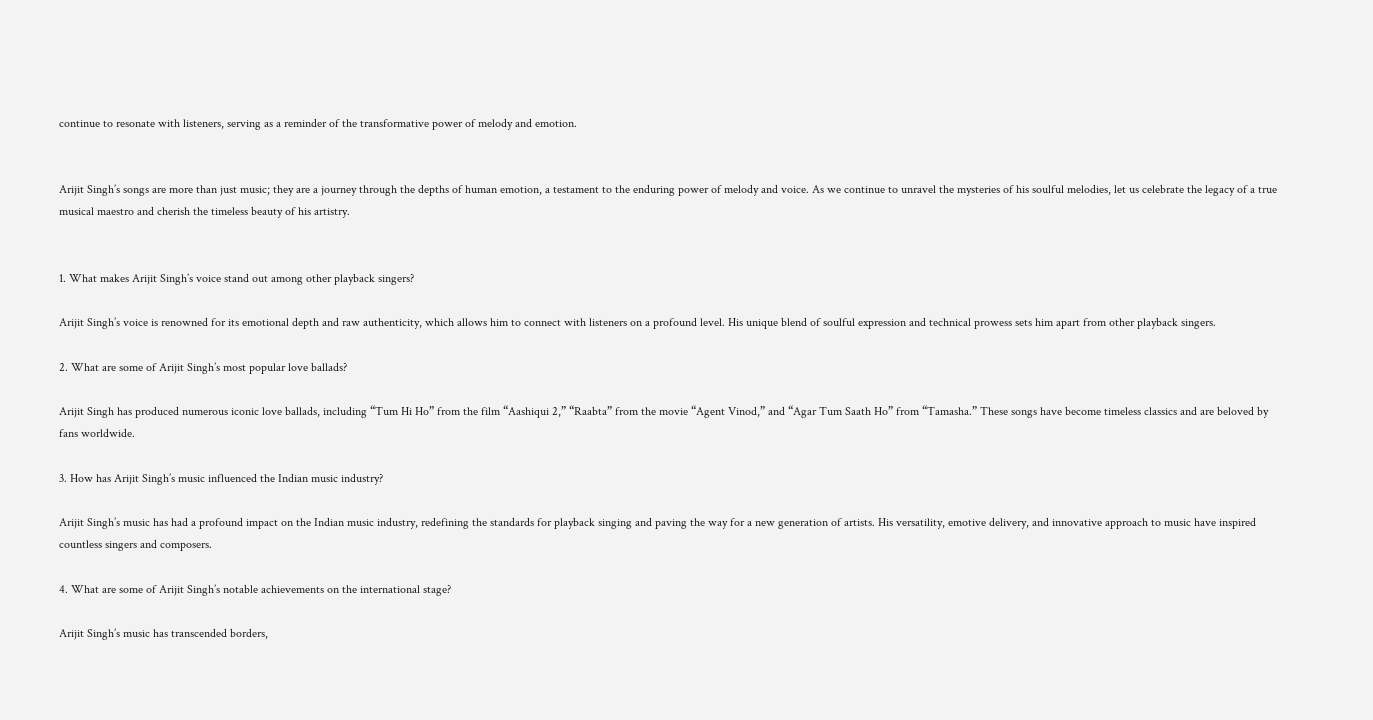continue to resonate with listeners, serving as a reminder of the transformative power of melody and emotion.


Arijit Singh’s songs are more than just music; they are a journey through the depths of human emotion, a testament to the enduring power of melody and voice. As we continue to unravel the mysteries of his soulful melodies, let us celebrate the legacy of a true musical maestro and cherish the timeless beauty of his artistry.


1. What makes Arijit Singh’s voice stand out among other playback singers?

Arijit Singh’s voice is renowned for its emotional depth and raw authenticity, which allows him to connect with listeners on a profound level. His unique blend of soulful expression and technical prowess sets him apart from other playback singers.

2. What are some of Arijit Singh’s most popular love ballads?

Arijit Singh has produced numerous iconic love ballads, including “Tum Hi Ho” from the film “Aashiqui 2,” “Raabta” from the movie “Agent Vinod,” and “Agar Tum Saath Ho” from “Tamasha.” These songs have become timeless classics and are beloved by fans worldwide.

3. How has Arijit Singh’s music influenced the Indian music industry?

Arijit Singh’s music has had a profound impact on the Indian music industry, redefining the standards for playback singing and paving the way for a new generation of artists. His versatility, emotive delivery, and innovative approach to music have inspired countless singers and composers.

4. What are some of Arijit Singh’s notable achievements on the international stage?

Arijit Singh’s music has transcended borders,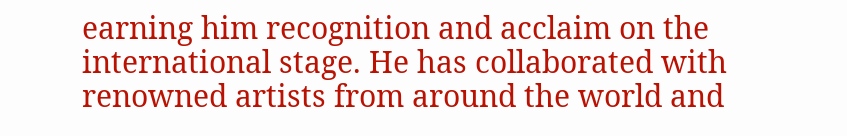earning him recognition and acclaim on the international stage. He has collaborated with renowned artists from around the world and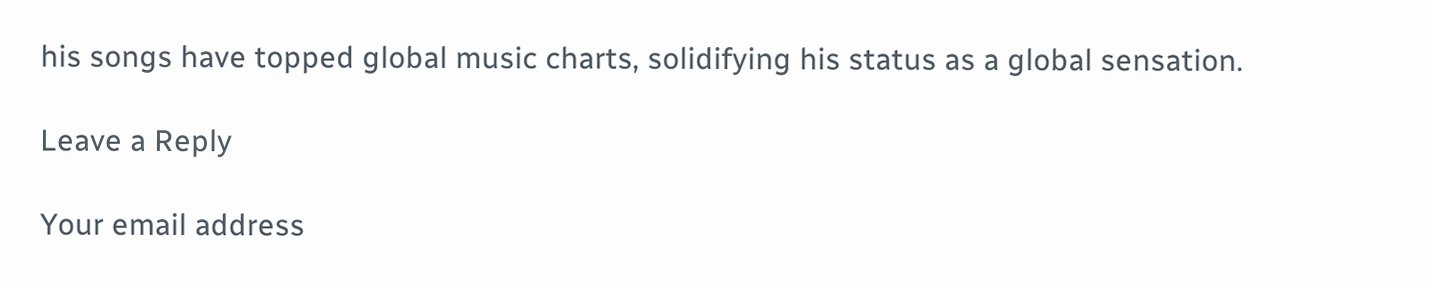his songs have topped global music charts, solidifying his status as a global sensation.

Leave a Reply

Your email address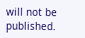will not be published.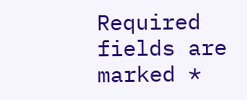Required fields are marked *